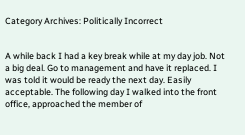Category Archives: Politically Incorrect


A while back I had a key break while at my day job. Not a big deal. Go to management and have it replaced. I was told it would be ready the next day. Easily acceptable. The following day I walked into the front office, approached the member of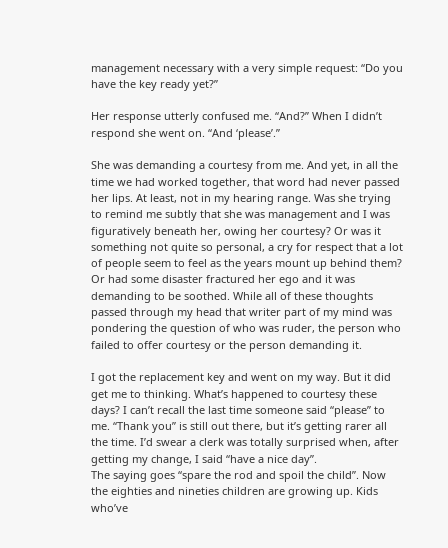management necessary with a very simple request: “Do you have the key ready yet?”

Her response utterly confused me. “And?” When I didn’t respond she went on. “And ‘please’.”

She was demanding a courtesy from me. And yet, in all the time we had worked together, that word had never passed her lips. At least, not in my hearing range. Was she trying to remind me subtly that she was management and I was figuratively beneath her, owing her courtesy? Or was it something not quite so personal, a cry for respect that a lot of people seem to feel as the years mount up behind them? Or had some disaster fractured her ego and it was demanding to be soothed. While all of these thoughts passed through my head that writer part of my mind was pondering the question of who was ruder, the person who failed to offer courtesy or the person demanding it.

I got the replacement key and went on my way. But it did get me to thinking. What’s happened to courtesy these days? I can’t recall the last time someone said “please” to me. “Thank you” is still out there, but it’s getting rarer all the time. I’d swear a clerk was totally surprised when, after getting my change, I said “have a nice day”.
The saying goes “spare the rod and spoil the child”. Now the eighties and nineties children are growing up. Kids who’ve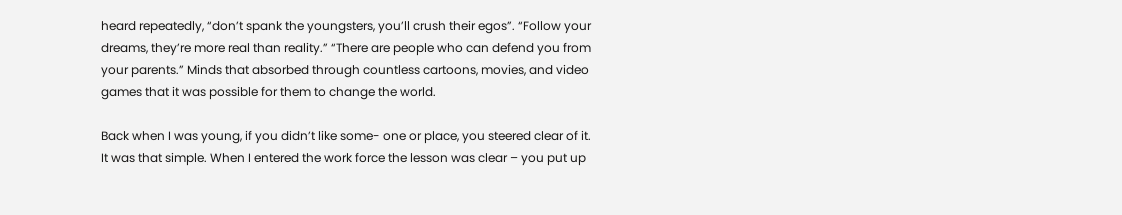heard repeatedly, “don’t spank the youngsters, you’ll crush their egos”. “Follow your dreams, they’re more real than reality.” “There are people who can defend you from your parents.” Minds that absorbed through countless cartoons, movies, and video games that it was possible for them to change the world.

Back when I was young, if you didn’t like some- one or place, you steered clear of it. It was that simple. When I entered the work force the lesson was clear – you put up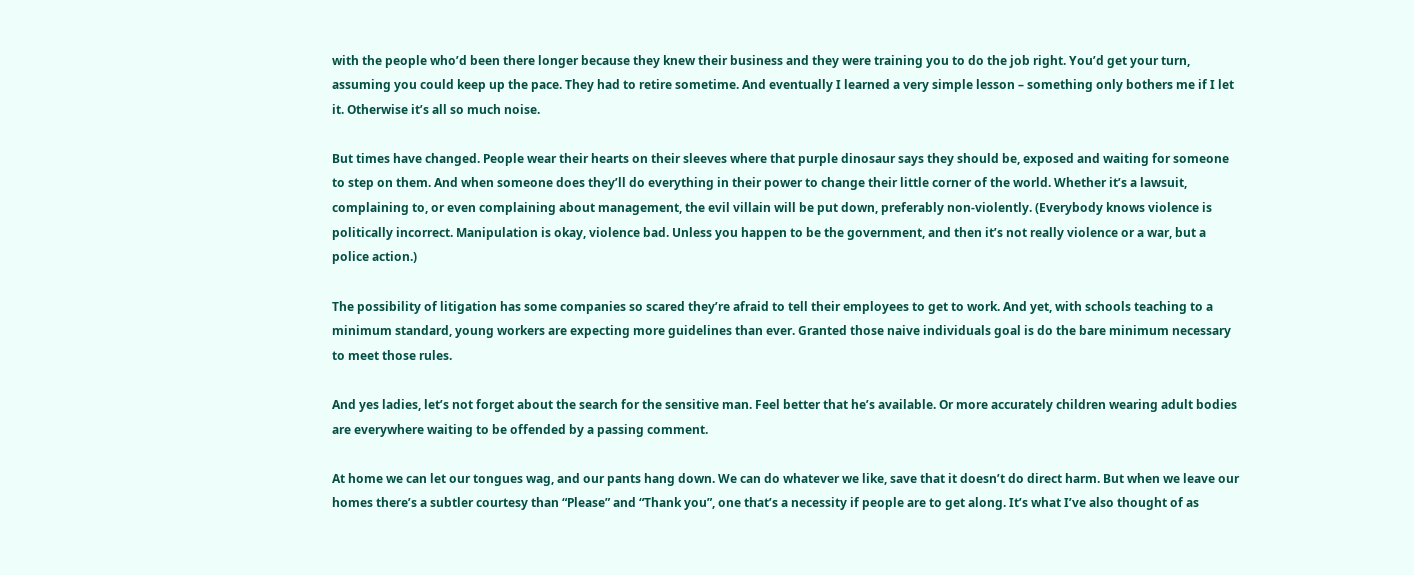with the people who’d been there longer because they knew their business and they were training you to do the job right. You’d get your turn, assuming you could keep up the pace. They had to retire sometime. And eventually I learned a very simple lesson – something only bothers me if I let it. Otherwise it’s all so much noise.

But times have changed. People wear their hearts on their sleeves where that purple dinosaur says they should be, exposed and waiting for someone to step on them. And when someone does they’ll do everything in their power to change their little corner of the world. Whether it’s a lawsuit, complaining to, or even complaining about management, the evil villain will be put down, preferably non-violently. (Everybody knows violence is politically incorrect. Manipulation is okay, violence bad. Unless you happen to be the government, and then it’s not really violence or a war, but a police action.)

The possibility of litigation has some companies so scared they’re afraid to tell their employees to get to work. And yet, with schools teaching to a minimum standard, young workers are expecting more guidelines than ever. Granted those naive individuals goal is do the bare minimum necessary to meet those rules.

And yes ladies, let’s not forget about the search for the sensitive man. Feel better that he’s available. Or more accurately children wearing adult bodies are everywhere waiting to be offended by a passing comment.

At home we can let our tongues wag, and our pants hang down. We can do whatever we like, save that it doesn’t do direct harm. But when we leave our homes there’s a subtler courtesy than “Please” and “Thank you”, one that’s a necessity if people are to get along. It’s what I’ve also thought of as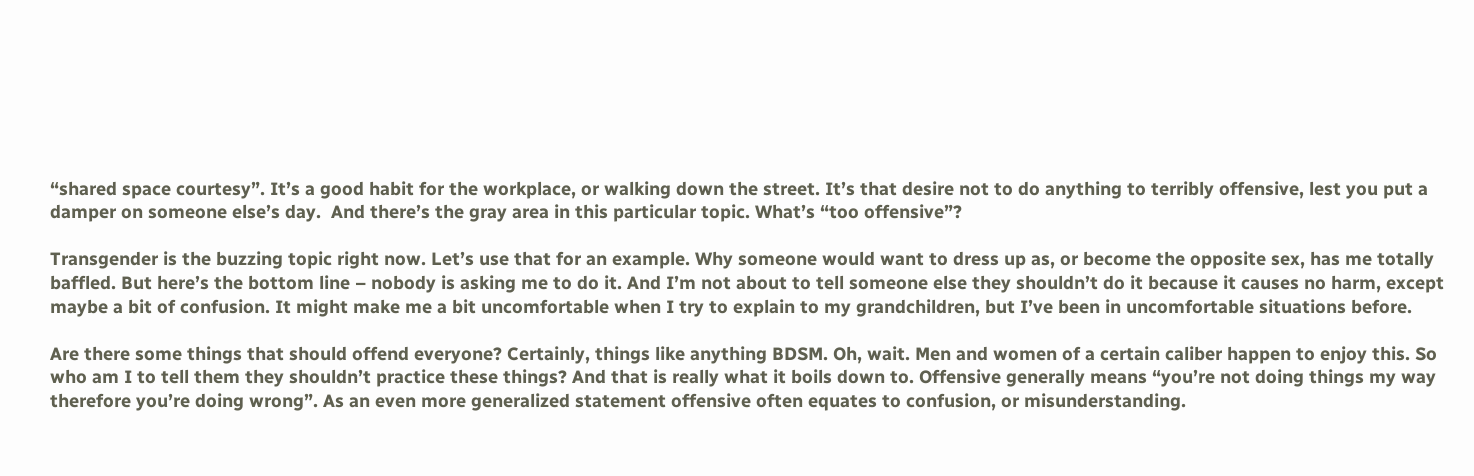“shared space courtesy”. It’s a good habit for the workplace, or walking down the street. It’s that desire not to do anything to terribly offensive, lest you put a damper on someone else’s day.  And there’s the gray area in this particular topic. What’s “too offensive”?

Transgender is the buzzing topic right now. Let’s use that for an example. Why someone would want to dress up as, or become the opposite sex, has me totally baffled. But here’s the bottom line – nobody is asking me to do it. And I’m not about to tell someone else they shouldn’t do it because it causes no harm, except maybe a bit of confusion. It might make me a bit uncomfortable when I try to explain to my grandchildren, but I’ve been in uncomfortable situations before.

Are there some things that should offend everyone? Certainly, things like anything BDSM. Oh, wait. Men and women of a certain caliber happen to enjoy this. So who am I to tell them they shouldn’t practice these things? And that is really what it boils down to. Offensive generally means “you’re not doing things my way therefore you’re doing wrong”. As an even more generalized statement offensive often equates to confusion, or misunderstanding.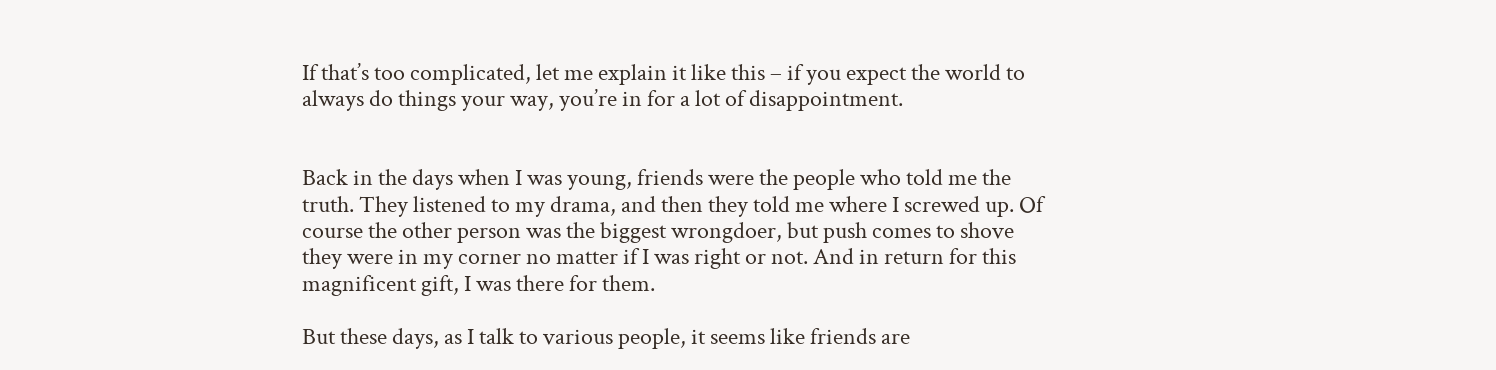If that’s too complicated, let me explain it like this – if you expect the world to always do things your way, you’re in for a lot of disappointment.


Back in the days when I was young, friends were the people who told me the truth. They listened to my drama, and then they told me where I screwed up. Of course the other person was the biggest wrongdoer, but push comes to shove they were in my corner no matter if I was right or not. And in return for this magnificent gift, I was there for them.

But these days, as I talk to various people, it seems like friends are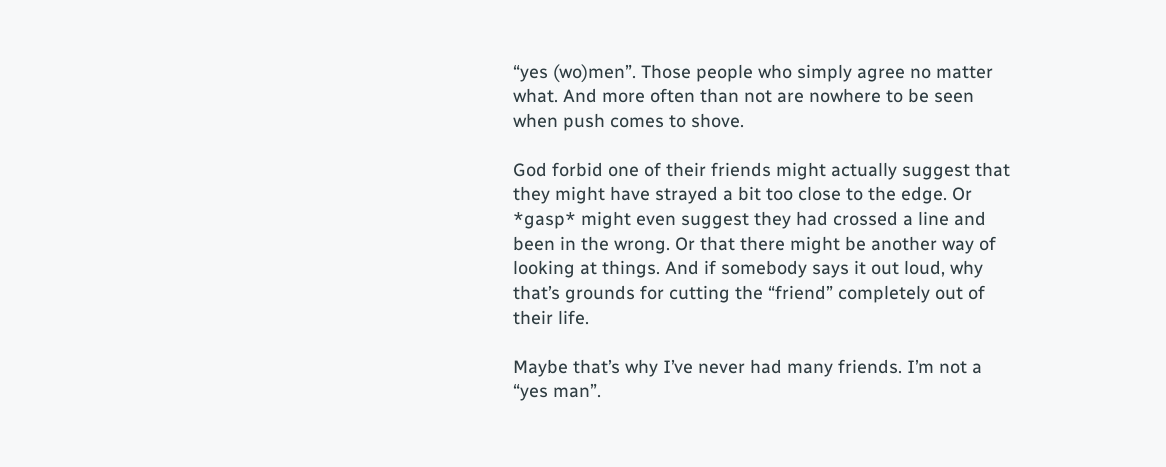“yes (wo)men”. Those people who simply agree no matter what. And more often than not are nowhere to be seen when push comes to shove.

God forbid one of their friends might actually suggest that they might have strayed a bit too close to the edge. Or *gasp* might even suggest they had crossed a line and been in the wrong. Or that there might be another way of looking at things. And if somebody says it out loud, why that’s grounds for cutting the “friend” completely out of their life.

Maybe that’s why I’ve never had many friends. I’m not a “yes man”.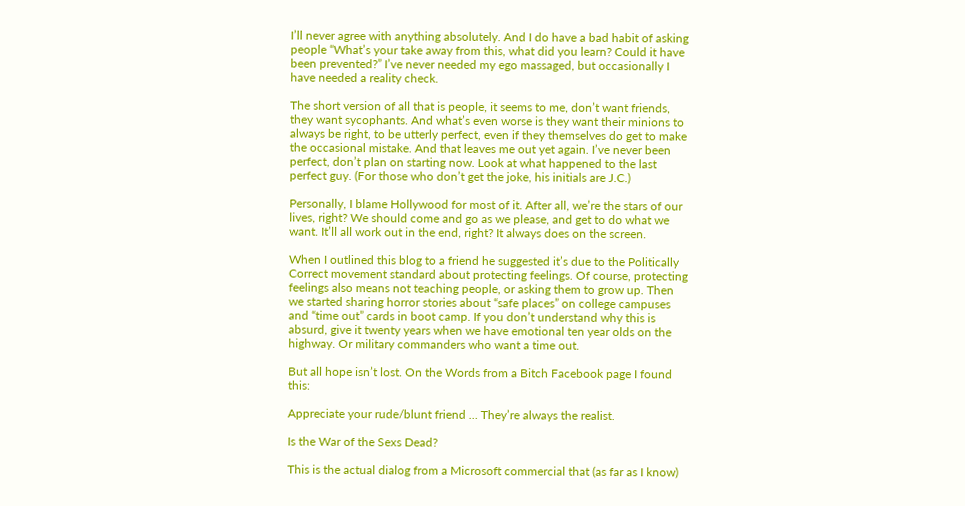I’ll never agree with anything absolutely. And I do have a bad habit of asking people “What’s your take away from this, what did you learn? Could it have been prevented?” I’ve never needed my ego massaged, but occasionally I have needed a reality check.

The short version of all that is people, it seems to me, don’t want friends, they want sycophants. And what’s even worse is they want their minions to always be right, to be utterly perfect, even if they themselves do get to make the occasional mistake. And that leaves me out yet again. I’ve never been perfect, don’t plan on starting now. Look at what happened to the last perfect guy. (For those who don’t get the joke, his initials are J.C.)

Personally, I blame Hollywood for most of it. After all, we’re the stars of our lives, right? We should come and go as we please, and get to do what we want. It’ll all work out in the end, right? It always does on the screen.

When I outlined this blog to a friend he suggested it’s due to the Politically Correct movement standard about protecting feelings. Of course, protecting feelings also means not teaching people, or asking them to grow up. Then we started sharing horror stories about “safe places” on college campuses and “time out” cards in boot camp. If you don’t understand why this is absurd, give it twenty years when we have emotional ten year olds on the highway. Or military commanders who want a time out.

But all hope isn’t lost. On the Words from a Bitch Facebook page I found this:

Appreciate your rude/blunt friend … They’re always the realist.

Is the War of the Sexs Dead?

This is the actual dialog from a Microsoft commercial that (as far as I know)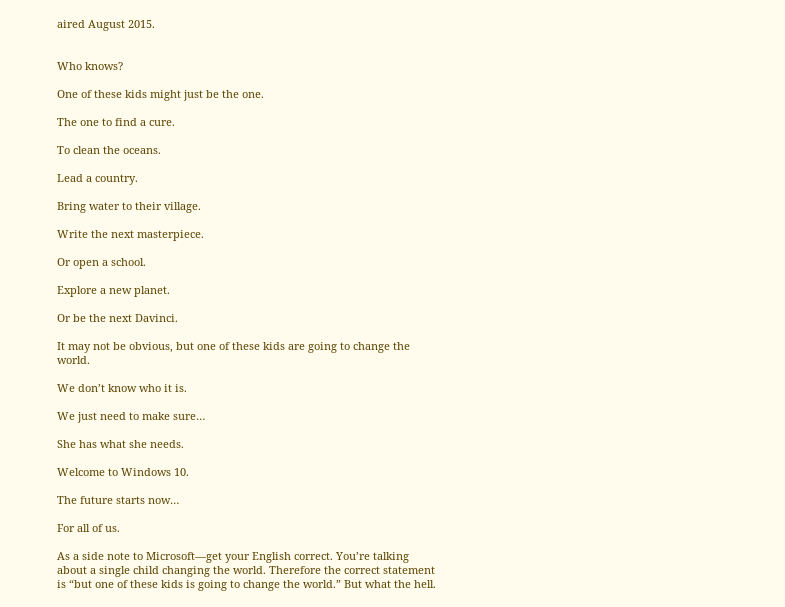aired August 2015.


Who knows?

One of these kids might just be the one.

The one to find a cure.

To clean the oceans.

Lead a country.

Bring water to their village.

Write the next masterpiece.

Or open a school.

Explore a new planet.

Or be the next Davinci.

It may not be obvious, but one of these kids are going to change the world.

We don’t know who it is.

We just need to make sure…

She has what she needs.

Welcome to Windows 10.

The future starts now…

For all of us.

As a side note to Microsoft—get your English correct. You’re talking about a single child changing the world. Therefore the correct statement is “but one of these kids is going to change the world.” But what the hell.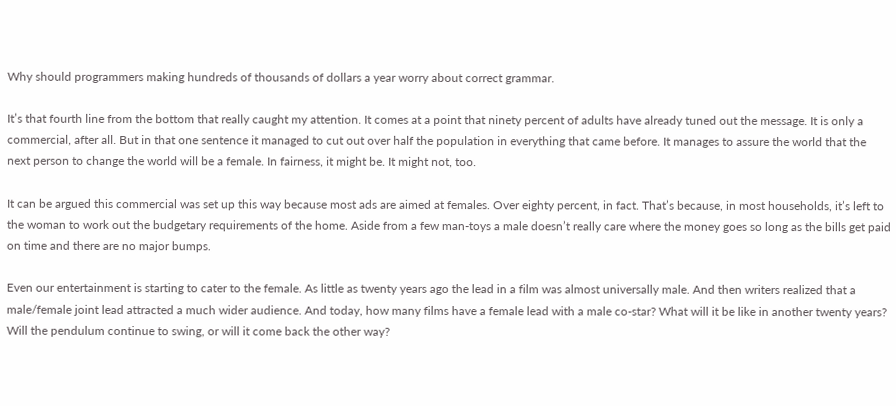Why should programmers making hundreds of thousands of dollars a year worry about correct grammar.

It’s that fourth line from the bottom that really caught my attention. It comes at a point that ninety percent of adults have already tuned out the message. It is only a commercial, after all. But in that one sentence it managed to cut out over half the population in everything that came before. It manages to assure the world that the next person to change the world will be a female. In fairness, it might be. It might not, too.

It can be argued this commercial was set up this way because most ads are aimed at females. Over eighty percent, in fact. That’s because, in most households, it’s left to the woman to work out the budgetary requirements of the home. Aside from a few man-toys a male doesn’t really care where the money goes so long as the bills get paid on time and there are no major bumps.

Even our entertainment is starting to cater to the female. As little as twenty years ago the lead in a film was almost universally male. And then writers realized that a male/female joint lead attracted a much wider audience. And today, how many films have a female lead with a male co-star? What will it be like in another twenty years? Will the pendulum continue to swing, or will it come back the other way?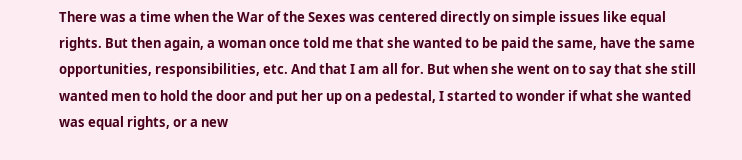There was a time when the War of the Sexes was centered directly on simple issues like equal rights. But then again, a woman once told me that she wanted to be paid the same, have the same opportunities, responsibilities, etc. And that I am all for. But when she went on to say that she still wanted men to hold the door and put her up on a pedestal, I started to wonder if what she wanted was equal rights, or a new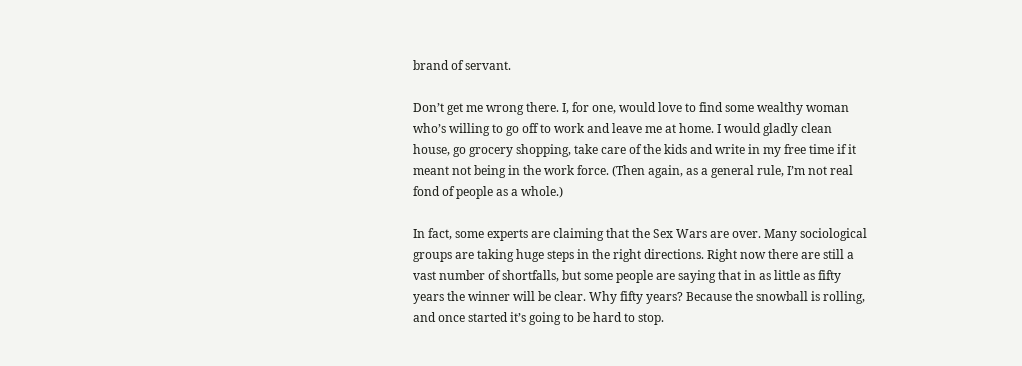brand of servant.

Don’t get me wrong there. I, for one, would love to find some wealthy woman who’s willing to go off to work and leave me at home. I would gladly clean house, go grocery shopping, take care of the kids and write in my free time if it meant not being in the work force. (Then again, as a general rule, I’m not real fond of people as a whole.)

In fact, some experts are claiming that the Sex Wars are over. Many sociological groups are taking huge steps in the right directions. Right now there are still a vast number of shortfalls, but some people are saying that in as little as fifty years the winner will be clear. Why fifty years? Because the snowball is rolling, and once started it’s going to be hard to stop.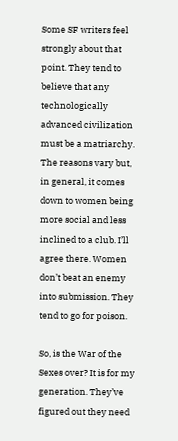Some SF writers feel strongly about that point. They tend to believe that any technologically advanced civilization must be a matriarchy. The reasons vary but, in general, it comes down to women being more social and less inclined to a club. I’ll agree there. Women don’t beat an enemy into submission. They tend to go for poison.

So, is the War of the Sexes over? It is for my generation. They’ve figured out they need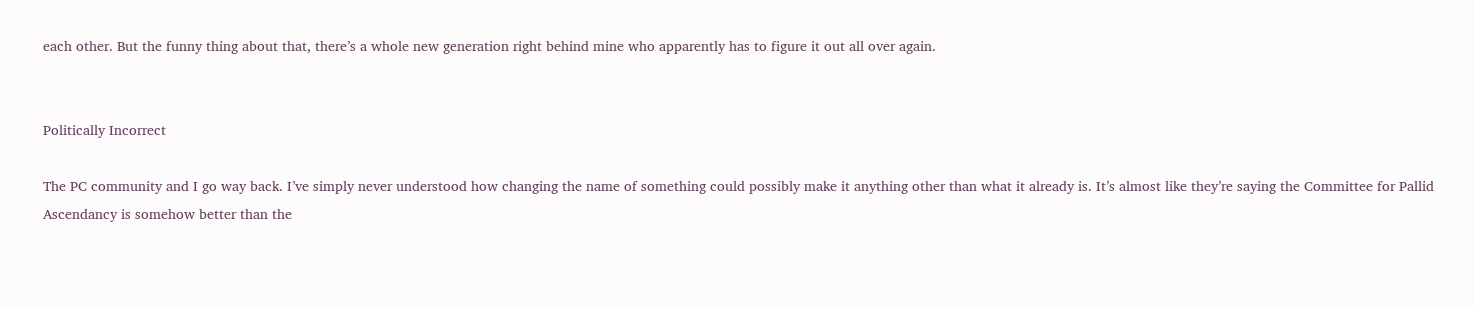each other. But the funny thing about that, there’s a whole new generation right behind mine who apparently has to figure it out all over again.


Politically Incorrect

The PC community and I go way back. I’ve simply never understood how changing the name of something could possibly make it anything other than what it already is. It’s almost like they’re saying the Committee for Pallid Ascendancy is somehow better than the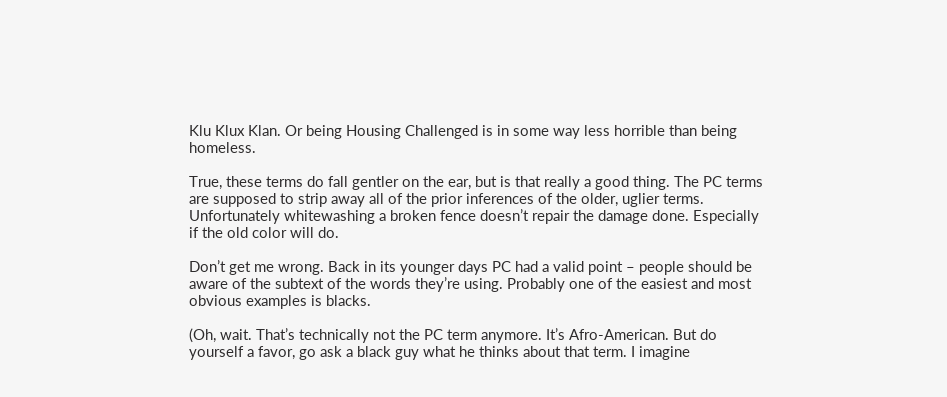Klu Klux Klan. Or being Housing Challenged is in some way less horrible than being homeless.

True, these terms do fall gentler on the ear, but is that really a good thing. The PC terms are supposed to strip away all of the prior inferences of the older, uglier terms. Unfortunately whitewashing a broken fence doesn’t repair the damage done. Especially if the old color will do.

Don’t get me wrong. Back in its younger days PC had a valid point – people should be aware of the subtext of the words they’re using. Probably one of the easiest and most obvious examples is blacks.

(Oh, wait. That’s technically not the PC term anymore. It’s Afro-American. But do yourself a favor, go ask a black guy what he thinks about that term. I imagine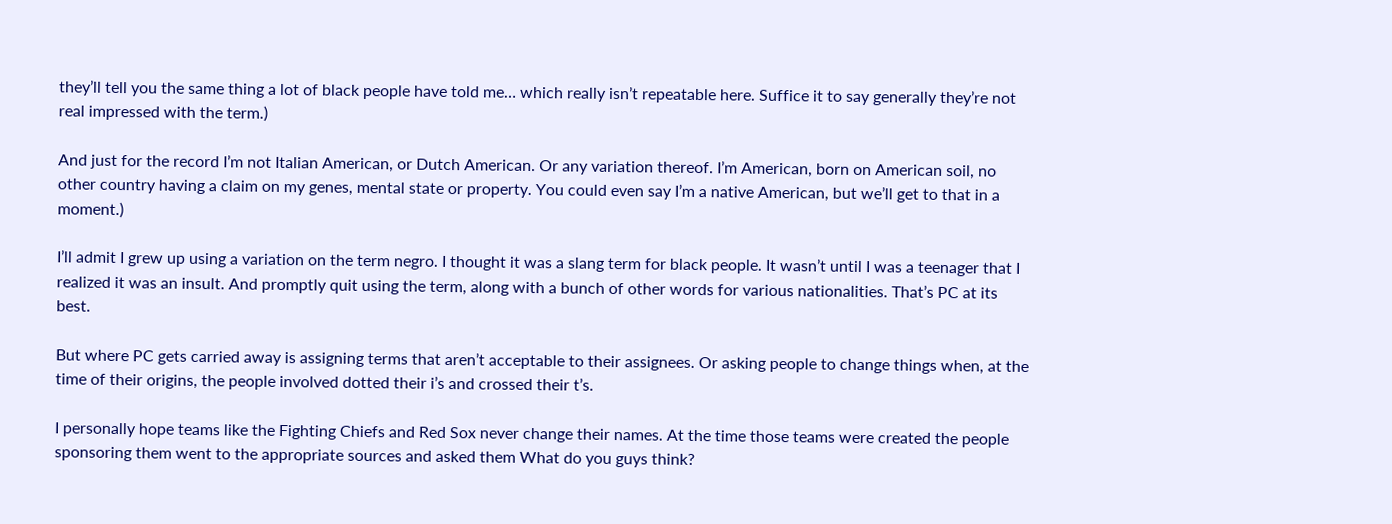they’ll tell you the same thing a lot of black people have told me… which really isn’t repeatable here. Suffice it to say generally they’re not real impressed with the term.)

And just for the record I’m not Italian American, or Dutch American. Or any variation thereof. I’m American, born on American soil, no other country having a claim on my genes, mental state or property. You could even say I’m a native American, but we’ll get to that in a moment.)

I’ll admit I grew up using a variation on the term negro. I thought it was a slang term for black people. It wasn’t until I was a teenager that I realized it was an insult. And promptly quit using the term, along with a bunch of other words for various nationalities. That’s PC at its best.

But where PC gets carried away is assigning terms that aren’t acceptable to their assignees. Or asking people to change things when, at the time of their origins, the people involved dotted their i’s and crossed their t’s.

I personally hope teams like the Fighting Chiefs and Red Sox never change their names. At the time those teams were created the people sponsoring them went to the appropriate sources and asked them What do you guys think?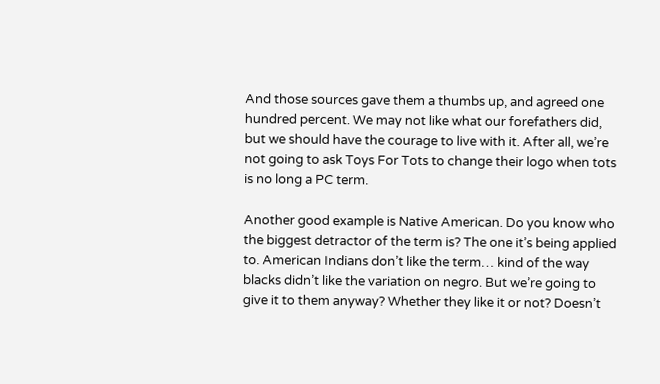And those sources gave them a thumbs up, and agreed one hundred percent. We may not like what our forefathers did, but we should have the courage to live with it. After all, we’re not going to ask Toys For Tots to change their logo when tots is no long a PC term.

Another good example is Native American. Do you know who the biggest detractor of the term is? The one it’s being applied to. American Indians don’t like the term… kind of the way blacks didn’t like the variation on negro. But we’re going to give it to them anyway? Whether they like it or not? Doesn’t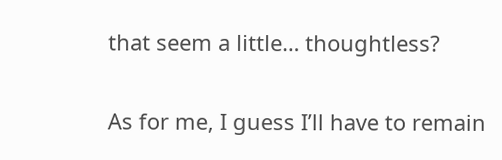that seem a little… thoughtless?

As for me, I guess I’ll have to remain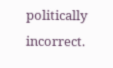politically incorrect.